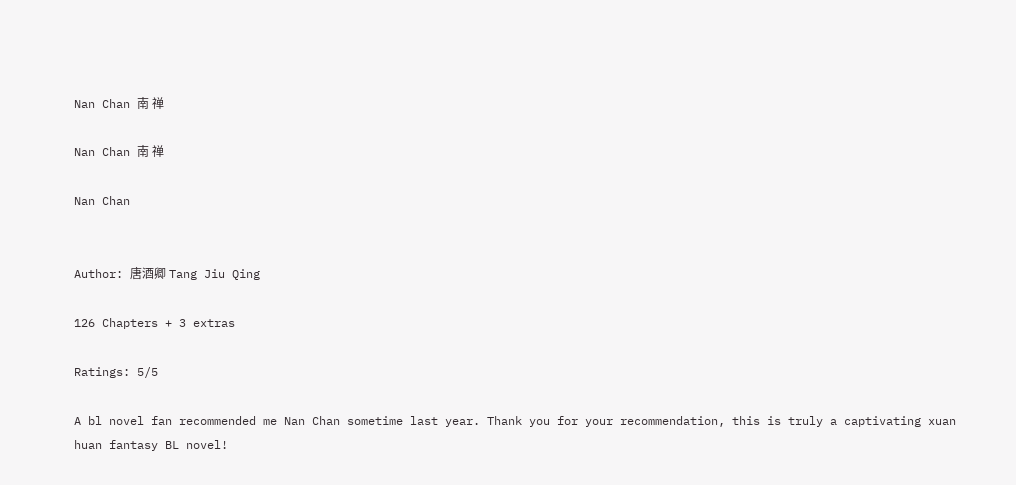Nan Chan 南 禅

Nan Chan 南 禅

Nan Chan


Author: 唐酒卿 Tang Jiu Qing

126 Chapters + 3 extras

Ratings: 5/5

A bl novel fan recommended me Nan Chan sometime last year. Thank you for your recommendation, this is truly a captivating xuan huan fantasy BL novel!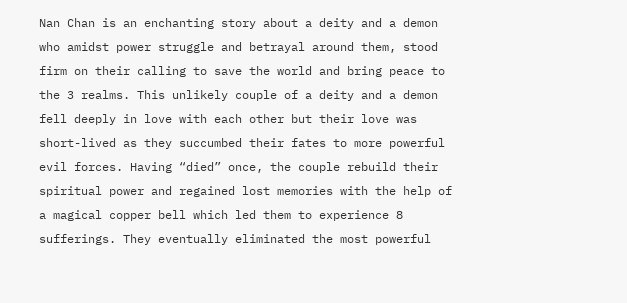Nan Chan is an enchanting story about a deity and a demon who amidst power struggle and betrayal around them, stood firm on their calling to save the world and bring peace to the 3 realms. This unlikely couple of a deity and a demon fell deeply in love with each other but their love was short-lived as they succumbed their fates to more powerful evil forces. Having “died” once, the couple rebuild their spiritual power and regained lost memories with the help of a magical copper bell which led them to experience 8 sufferings. They eventually eliminated the most powerful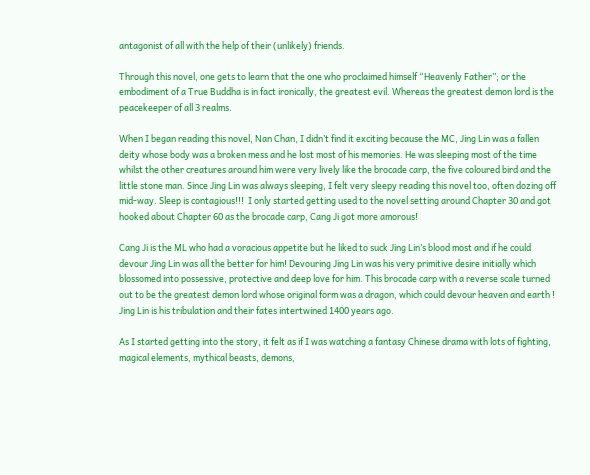antagonist of all with the help of their (unlikely) friends.

Through this novel, one gets to learn that the one who proclaimed himself “Heavenly Father”; or the embodiment of a True Buddha is in fact ironically, the greatest evil. Whereas the greatest demon lord is the peacekeeper of all 3 realms.

When I began reading this novel, Nan Chan, I didn’t find it exciting because the MC, Jing Lin was a fallen deity whose body was a broken mess and he lost most of his memories. He was sleeping most of the time whilst the other creatures around him were very lively like the brocade carp, the five coloured bird and the little stone man. Since Jing Lin was always sleeping, I felt very sleepy reading this novel too, often dozing off mid-way. Sleep is contagious!!!  I only started getting used to the novel setting around Chapter 30 and got hooked about Chapter 60 as the brocade carp, Cang Ji got more amorous!

Cang Ji is the ML who had a voracious appetite but he liked to suck Jing Lin’s blood most and if he could devour Jing Lin was all the better for him! Devouring Jing Lin was his very primitive desire initially which blossomed into possessive, protective and deep love for him. This brocade carp with a reverse scale turned out to be the greatest demon lord whose original form was a dragon, which could devour heaven and earth ! Jing Lin is his tribulation and their fates intertwined 1400 years ago.

As I started getting into the story, it felt as if I was watching a fantasy Chinese drama with lots of fighting, magical elements, mythical beasts, demons,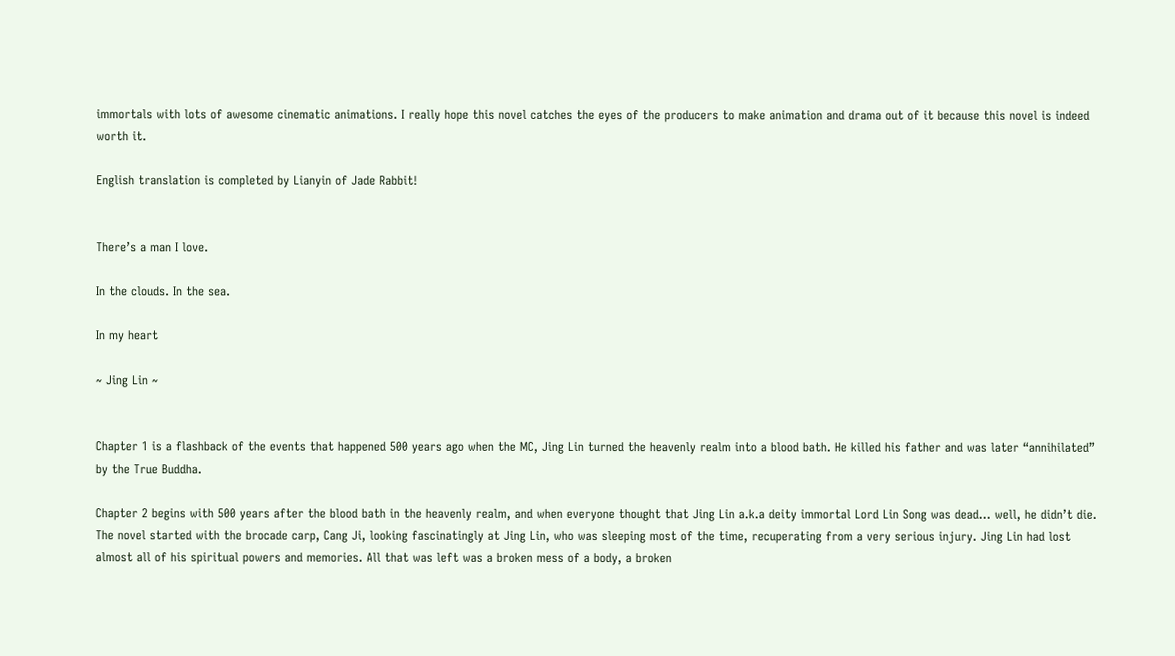immortals with lots of awesome cinematic animations. I really hope this novel catches the eyes of the producers to make animation and drama out of it because this novel is indeed worth it.

English translation is completed by Lianyin of Jade Rabbit!


There’s a man I love.

In the clouds. In the sea.

In my heart

~ Jing Lin ~


Chapter 1 is a flashback of the events that happened 500 years ago when the MC, Jing Lin turned the heavenly realm into a blood bath. He killed his father and was later “annihilated” by the True Buddha.

Chapter 2 begins with 500 years after the blood bath in the heavenly realm, and when everyone thought that Jing Lin a.k.a deity immortal Lord Lin Song was dead… well, he didn’t die. The novel started with the brocade carp, Cang Ji, looking fascinatingly at Jing Lin, who was sleeping most of the time, recuperating from a very serious injury. Jing Lin had lost almost all of his spiritual powers and memories. All that was left was a broken mess of a body, a broken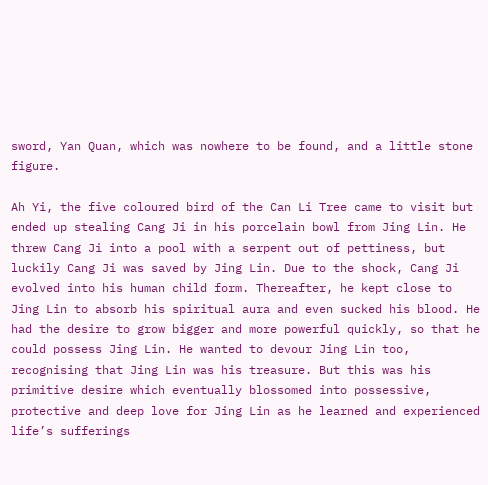sword, Yan Quan, which was nowhere to be found, and a little stone figure.

Ah Yi, the five coloured bird of the Can Li Tree came to visit but ended up stealing Cang Ji in his porcelain bowl from Jing Lin. He threw Cang Ji into a pool with a serpent out of pettiness, but luckily Cang Ji was saved by Jing Lin. Due to the shock, Cang Ji evolved into his human child form. Thereafter, he kept close to Jing Lin to absorb his spiritual aura and even sucked his blood. He had the desire to grow bigger and more powerful quickly, so that he could possess Jing Lin. He wanted to devour Jing Lin too, recognising that Jing Lin was his treasure. But this was his primitive desire which eventually blossomed into possessive, protective and deep love for Jing Lin as he learned and experienced life’s sufferings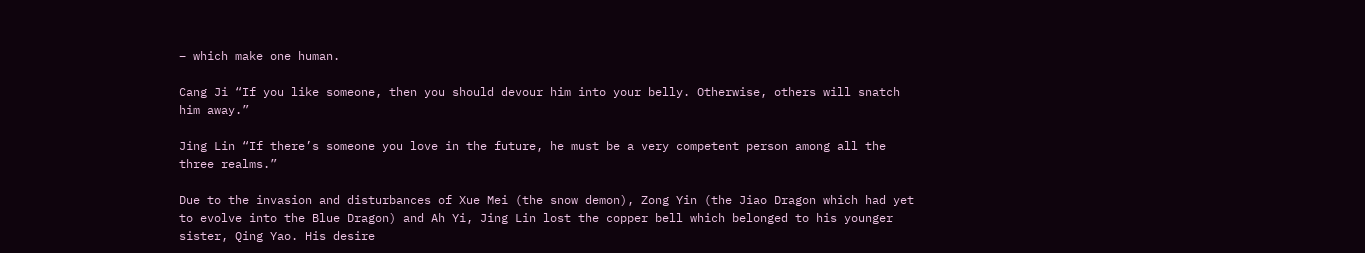– which make one human.

Cang Ji “If you like someone, then you should devour him into your belly. Otherwise, others will snatch him away.”

Jing Lin “If there’s someone you love in the future, he must be a very competent person among all the three realms.”

Due to the invasion and disturbances of Xue Mei (the snow demon), Zong Yin (the Jiao Dragon which had yet to evolve into the Blue Dragon) and Ah Yi, Jing Lin lost the copper bell which belonged to his younger sister, Qing Yao. His desire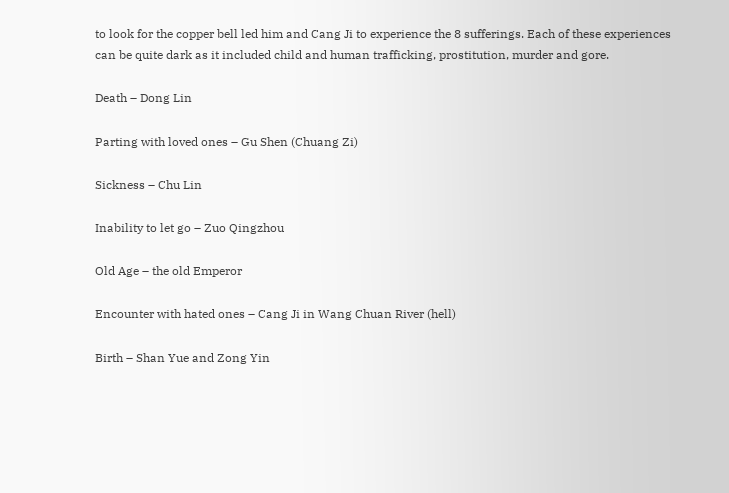to look for the copper bell led him and Cang Ji to experience the 8 sufferings. Each of these experiences can be quite dark as it included child and human trafficking, prostitution, murder and gore.

Death – Dong Lin

Parting with loved ones – Gu Shen (Chuang Zi)

Sickness – Chu Lin

Inability to let go – Zuo Qingzhou

Old Age – the old Emperor

Encounter with hated ones – Cang Ji in Wang Chuan River (hell)

Birth – Shan Yue and Zong Yin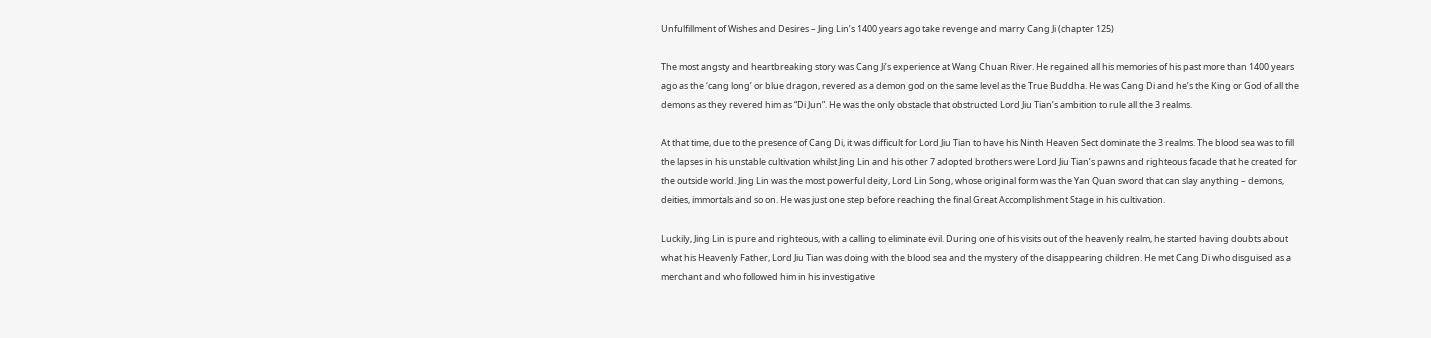Unfulfillment of Wishes and Desires – Jing Lin’s 1400 years ago take revenge and marry Cang Ji (chapter 125)

The most angsty and heartbreaking story was Cang Ji’s experience at Wang Chuan River. He regained all his memories of his past more than 1400 years ago as the ‘cang long’ or blue dragon, revered as a demon god on the same level as the True Buddha. He was Cang Di and he’s the King or God of all the demons as they revered him as “Di Jun”. He was the only obstacle that obstructed Lord Jiu Tian’s ambition to rule all the 3 realms.

At that time, due to the presence of Cang Di, it was difficult for Lord Jiu Tian to have his Ninth Heaven Sect dominate the 3 realms. The blood sea was to fill the lapses in his unstable cultivation whilst Jing Lin and his other 7 adopted brothers were Lord Jiu Tian’s pawns and righteous facade that he created for the outside world. Jing Lin was the most powerful deity, Lord Lin Song, whose original form was the Yan Quan sword that can slay anything – demons, deities, immortals and so on. He was just one step before reaching the final Great Accomplishment Stage in his cultivation.

Luckily, Jing Lin is pure and righteous, with a calling to eliminate evil. During one of his visits out of the heavenly realm, he started having doubts about what his Heavenly Father, Lord Jiu Tian was doing with the blood sea and the mystery of the disappearing children. He met Cang Di who disguised as a merchant and who followed him in his investigative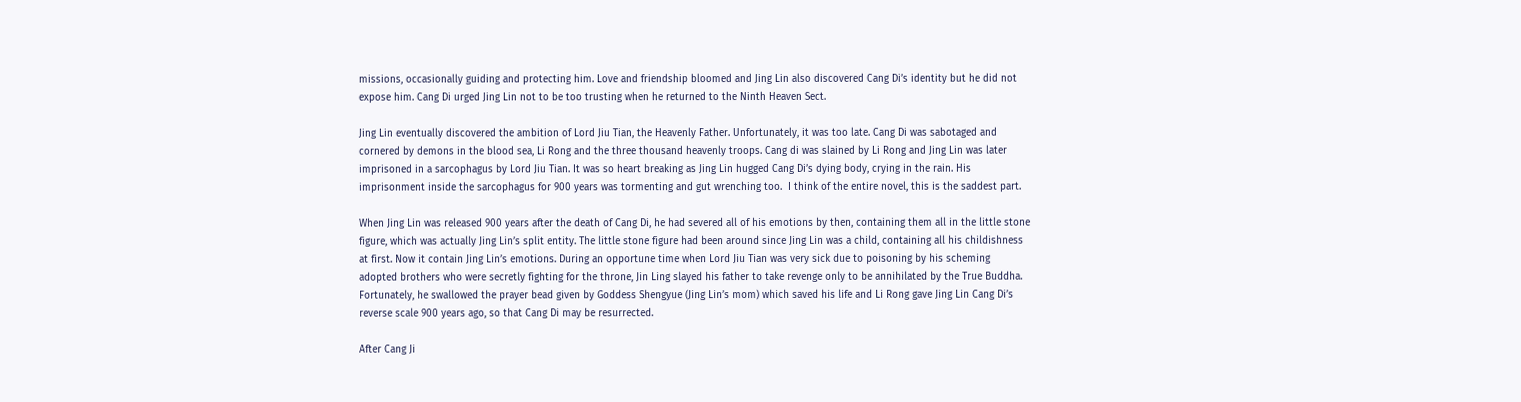missions, occasionally guiding and protecting him. Love and friendship bloomed and Jing Lin also discovered Cang Di’s identity but he did not expose him. Cang Di urged Jing Lin not to be too trusting when he returned to the Ninth Heaven Sect.

Jing Lin eventually discovered the ambition of Lord Jiu Tian, the Heavenly Father. Unfortunately, it was too late. Cang Di was sabotaged and cornered by demons in the blood sea, Li Rong and the three thousand heavenly troops. Cang di was slained by Li Rong and Jing Lin was later imprisoned in a sarcophagus by Lord Jiu Tian. It was so heart breaking as Jing Lin hugged Cang Di’s dying body, crying in the rain. His imprisonment inside the sarcophagus for 900 years was tormenting and gut wrenching too.  I think of the entire novel, this is the saddest part.

When Jing Lin was released 900 years after the death of Cang Di, he had severed all of his emotions by then, containing them all in the little stone figure, which was actually Jing Lin’s split entity. The little stone figure had been around since Jing Lin was a child, containing all his childishness at first. Now it contain Jing Lin’s emotions. During an opportune time when Lord Jiu Tian was very sick due to poisoning by his scheming adopted brothers who were secretly fighting for the throne, Jin Ling slayed his father to take revenge only to be annihilated by the True Buddha. Fortunately, he swallowed the prayer bead given by Goddess Shengyue (Jing Lin’s mom) which saved his life and Li Rong gave Jing Lin Cang Di’s reverse scale 900 years ago, so that Cang Di may be resurrected.

After Cang Ji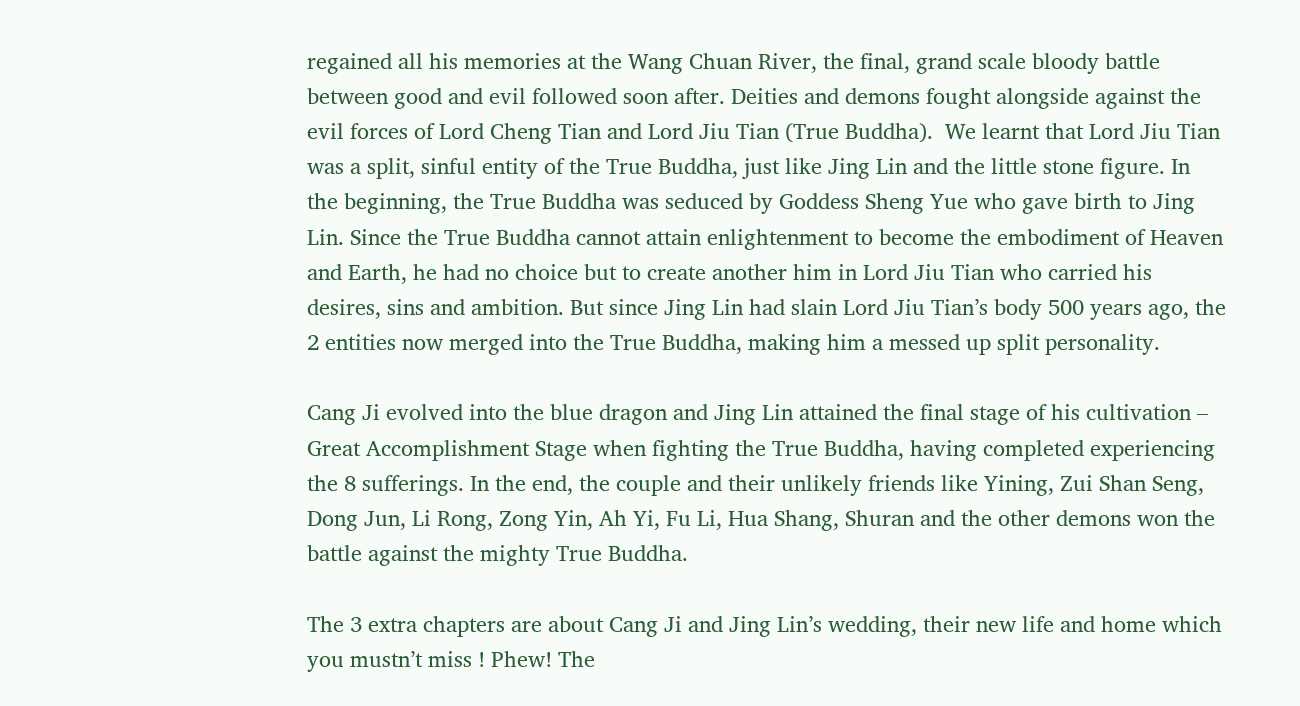regained all his memories at the Wang Chuan River, the final, grand scale bloody battle between good and evil followed soon after. Deities and demons fought alongside against the evil forces of Lord Cheng Tian and Lord Jiu Tian (True Buddha).  We learnt that Lord Jiu Tian was a split, sinful entity of the True Buddha, just like Jing Lin and the little stone figure. In the beginning, the True Buddha was seduced by Goddess Sheng Yue who gave birth to Jing Lin. Since the True Buddha cannot attain enlightenment to become the embodiment of Heaven and Earth, he had no choice but to create another him in Lord Jiu Tian who carried his desires, sins and ambition. But since Jing Lin had slain Lord Jiu Tian’s body 500 years ago, the 2 entities now merged into the True Buddha, making him a messed up split personality.

Cang Ji evolved into the blue dragon and Jing Lin attained the final stage of his cultivation – Great Accomplishment Stage when fighting the True Buddha, having completed experiencing the 8 sufferings. In the end, the couple and their unlikely friends like Yining, Zui Shan Seng, Dong Jun, Li Rong, Zong Yin, Ah Yi, Fu Li, Hua Shang, Shuran and the other demons won the battle against the mighty True Buddha.

The 3 extra chapters are about Cang Ji and Jing Lin’s wedding, their new life and home which you mustn’t miss ! Phew! The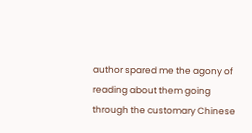author spared me the agony of reading about them going through the customary Chinese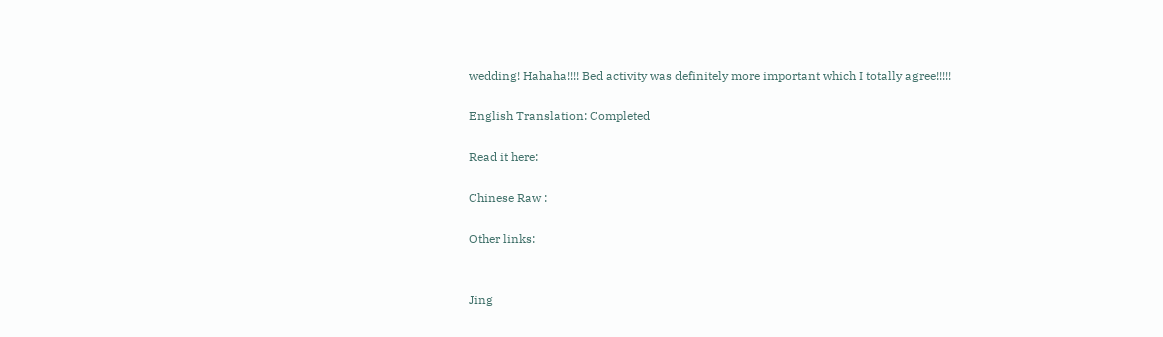wedding! Hahaha!!!! Bed activity was definitely more important which I totally agree!!!!!

English Translation: Completed

Read it here:

Chinese Raw :

Other links:


Jing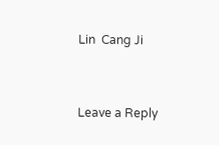Lin  Cang Ji


Leave a Reply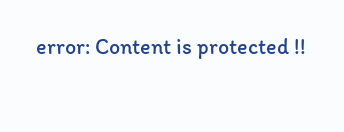error: Content is protected !!